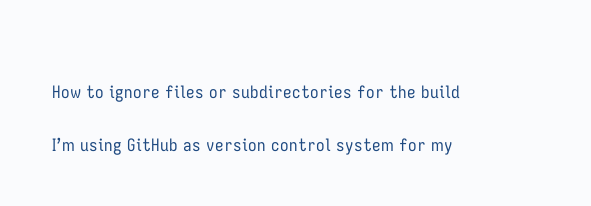How to ignore files or subdirectories for the build

I’m using GitHub as version control system for my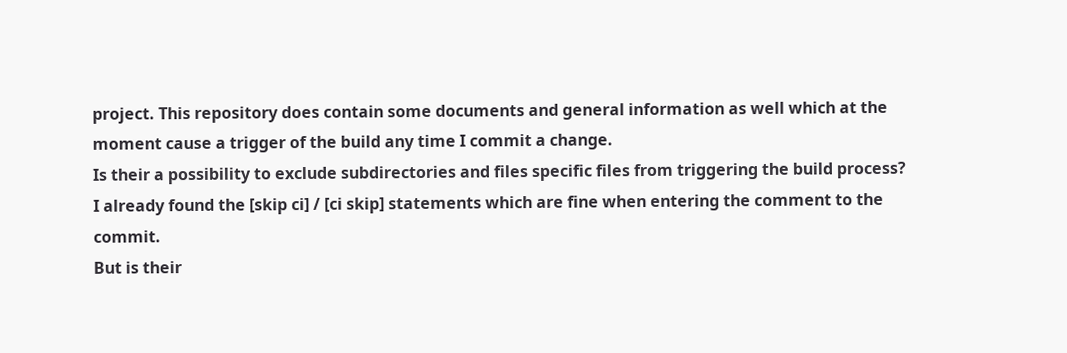project. This repository does contain some documents and general information as well which at the moment cause a trigger of the build any time I commit a change.
Is their a possibility to exclude subdirectories and files specific files from triggering the build process?
I already found the [skip ci] / [ci skip] statements which are fine when entering the comment to the commit.
But is their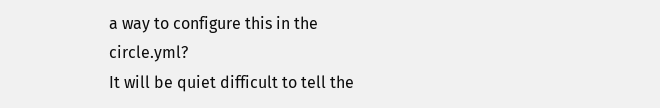a way to configure this in the circle.yml?
It will be quiet difficult to tell the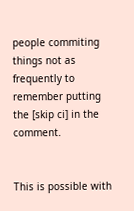people commiting things not as frequently to remember putting the [skip ci] in the comment.


This is possible with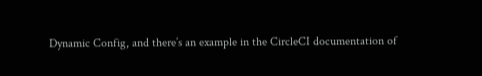Dynamic Config, and there’s an example in the CircleCI documentation of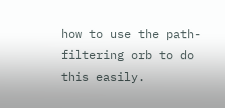how to use the path-filtering orb to do this easily.